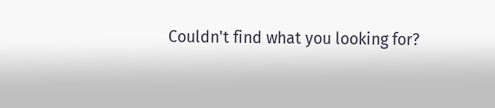Couldn't find what you looking for?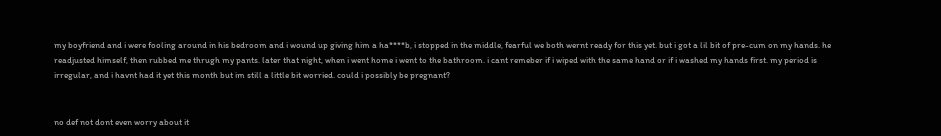my boyfriend and i were fooling around in his bedroom and i wound up giving him a ha****b, i stopped in the middle, fearful we both wernt ready for this yet. but i got a lil bit of pre-cum on my hands. he readjusted himself, then rubbed me thrugh my pants. later that night, when i went home i went to the bathroom. i cant remeber if i wiped with the same hand or if i washed my hands first. my period is irregular, and i havnt had it yet this month but im still a little bit worried. could i possibly be pregnant?


no def not dont even worry about it